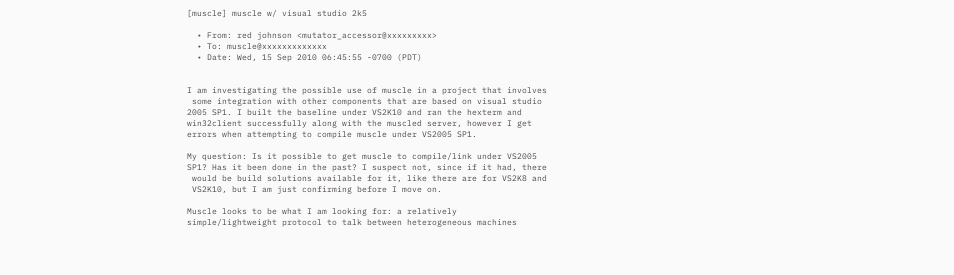[muscle] muscle w/ visual studio 2k5

  • From: red johnson <mutator_accessor@xxxxxxxxx>
  • To: muscle@xxxxxxxxxxxxx
  • Date: Wed, 15 Sep 2010 06:45:55 -0700 (PDT)


I am investigating the possible use of muscle in a project that involves
 some integration with other components that are based on visual studio
2005 SP1. I built the baseline under VS2K10 and ran the hexterm and
win32client successfully along with the muscled server, however I get
errors when attempting to compile muscle under VS2005 SP1.

My question: Is it possible to get muscle to compile/link under VS2005
SP1? Has it been done in the past? I suspect not, since if it had, there
 would be build solutions available for it, like there are for VS2K8 and
 VS2K10, but I am just confirming before I move on.

Muscle looks to be what I am looking for: a relatively
simple/lightweight protocol to talk between heterogeneous machines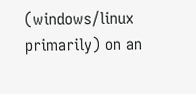(windows/linux primarily) on an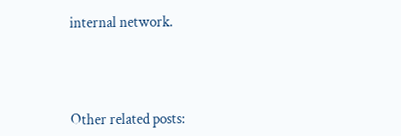internal network.




Other related posts: